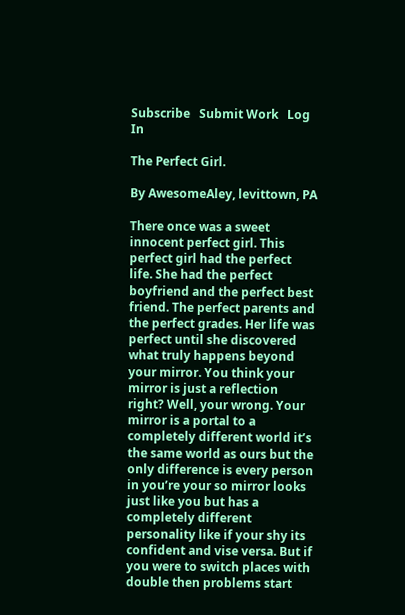Subscribe   Submit Work   Log In

The Perfect Girl.

By AwesomeAley, levittown, PA

There once was a sweet innocent perfect girl. This perfect girl had the perfect life. She had the perfect boyfriend and the perfect best friend. The perfect parents and the perfect grades. Her life was perfect until she discovered what truly happens beyond your mirror. You think your mirror is just a reflection right? Well, your wrong. Your mirror is a portal to a completely different world it’s the same world as ours but the only difference is every person in you’re your so mirror looks just like you but has a completely different personality like if your shy its confident and vise versa. But if you were to switch places with double then problems start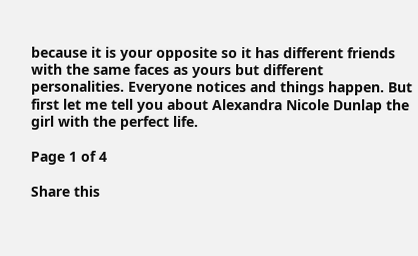because it is your opposite so it has different friends with the same faces as yours but different personalities. Everyone notices and things happen. But first let me tell you about Alexandra Nicole Dunlap the girl with the perfect life.

Page 1 of 4

Share this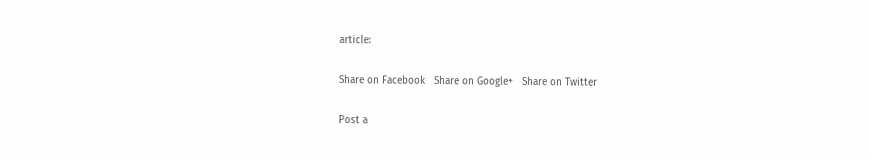article:

Share on Facebook   Share on Google+   Share on Twitter

Post a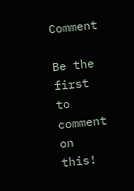Comment

Be the first to comment on this!